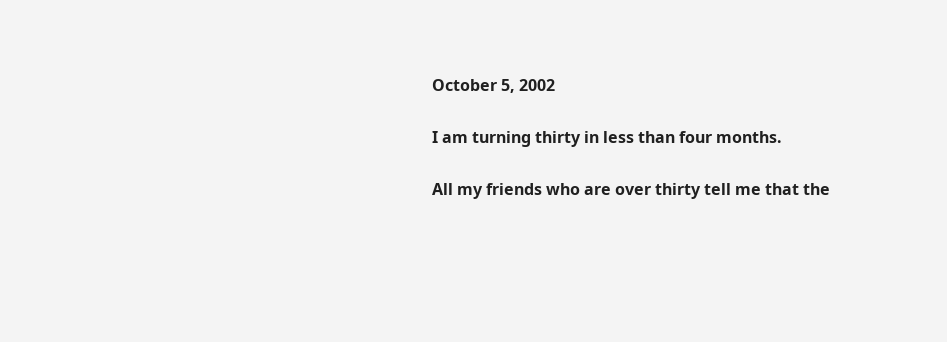October 5, 2002

I am turning thirty in less than four months.

All my friends who are over thirty tell me that the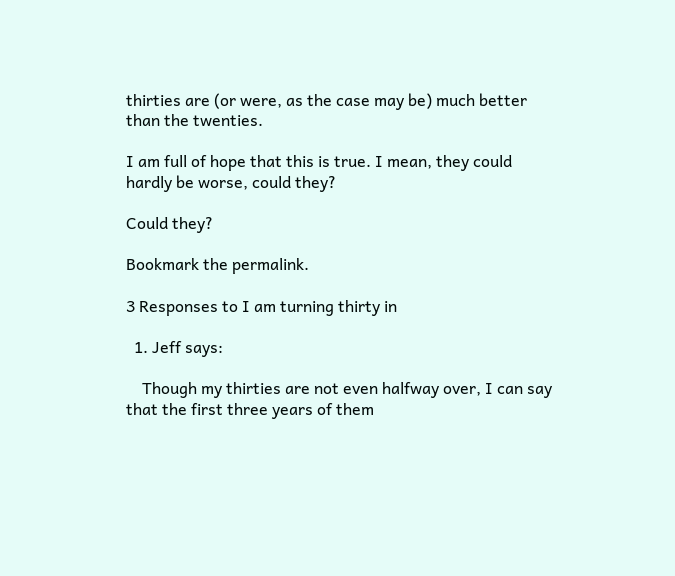thirties are (or were, as the case may be) much better than the twenties.

I am full of hope that this is true. I mean, they could hardly be worse, could they?

Could they?

Bookmark the permalink.

3 Responses to I am turning thirty in

  1. Jeff says:

    Though my thirties are not even halfway over, I can say that the first three years of them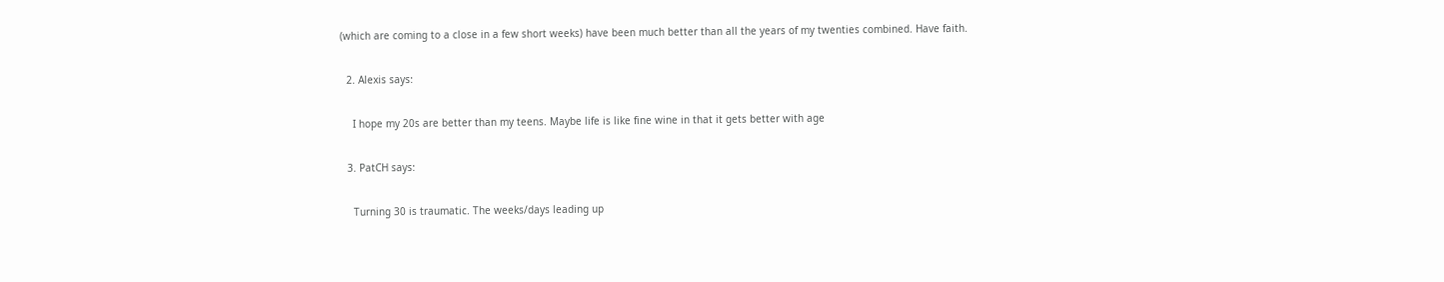(which are coming to a close in a few short weeks) have been much better than all the years of my twenties combined. Have faith.

  2. Alexis says:

    I hope my 20s are better than my teens. Maybe life is like fine wine in that it gets better with age

  3. PatCH says:

    Turning 30 is traumatic. The weeks/days leading up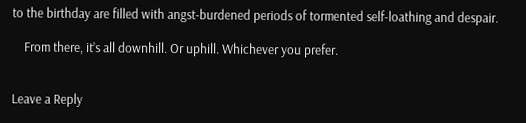to the birthday are filled with angst-burdened periods of tormented self-loathing and despair.

    From there, it’s all downhill. Or uphill. Whichever you prefer.


Leave a Reply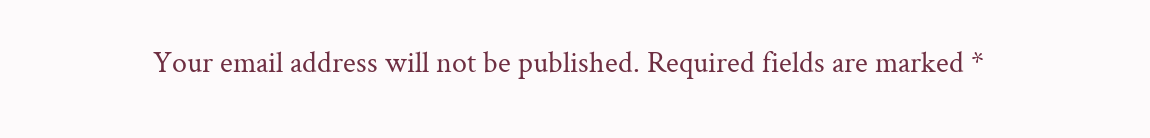Your email address will not be published. Required fields are marked *